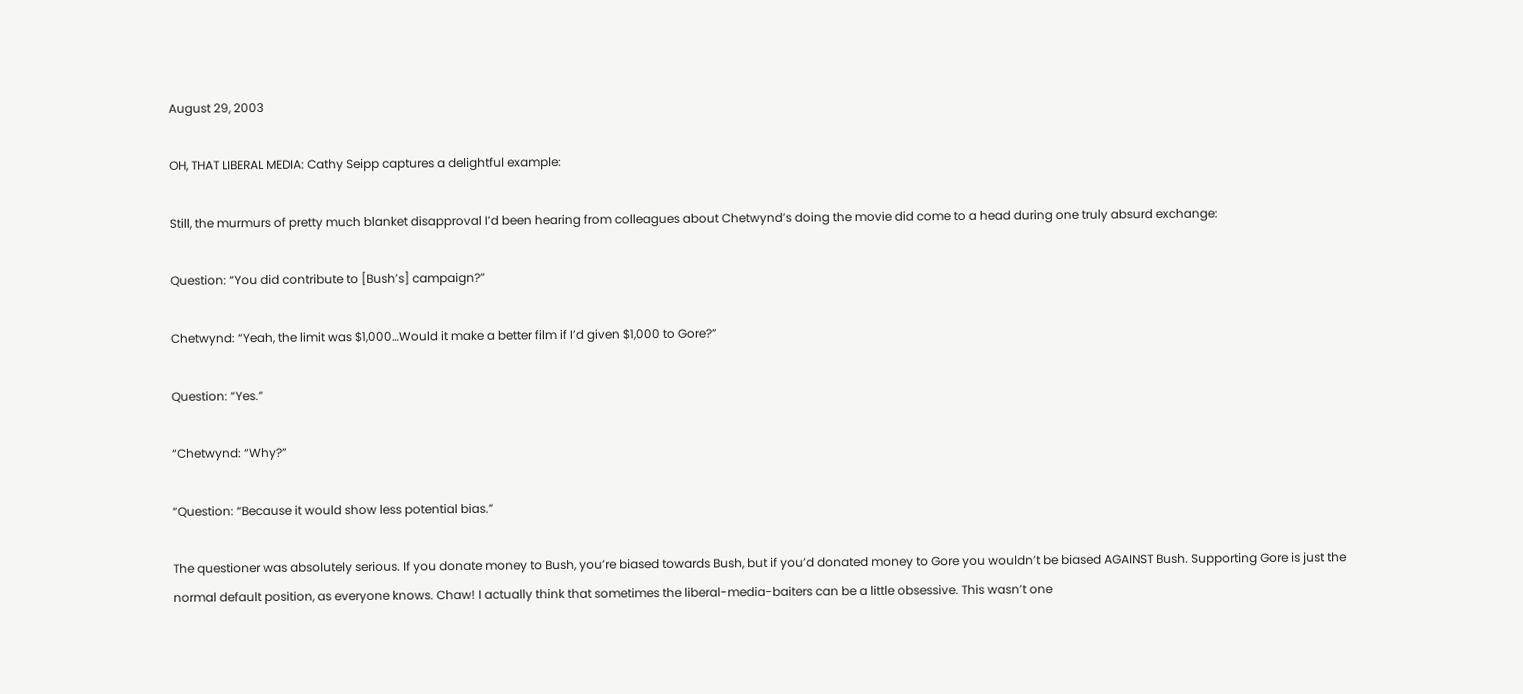August 29, 2003

OH, THAT LIBERAL MEDIA: Cathy Seipp captures a delightful example:

Still, the murmurs of pretty much blanket disapproval I’d been hearing from colleagues about Chetwynd’s doing the movie did come to a head during one truly absurd exchange:

Question: “You did contribute to [Bush’s] campaign?”

Chetwynd: “Yeah, the limit was $1,000…Would it make a better film if I’d given $1,000 to Gore?”

Question: “Yes.”

“Chetwynd: “Why?”

“Question: “Because it would show less potential bias.”

The questioner was absolutely serious. If you donate money to Bush, you’re biased towards Bush, but if you’d donated money to Gore you wouldn’t be biased AGAINST Bush. Supporting Gore is just the normal default position, as everyone knows. Chaw! I actually think that sometimes the liberal-media-baiters can be a little obsessive. This wasn’t one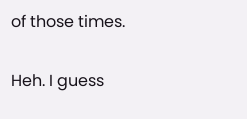of those times.

Heh. I guess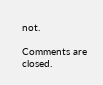not.

Comments are closed.